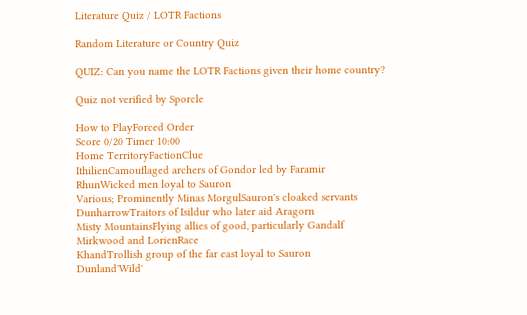Literature Quiz / LOTR Factions

Random Literature or Country Quiz

QUIZ: Can you name the LOTR Factions given their home country?

Quiz not verified by Sporcle

How to PlayForced Order
Score 0/20 Timer 10:00
Home TerritoryFactionClue
IthilienCamouflaged archers of Gondor led by Faramir
RhunWicked men loyal to Sauron
Various; Prominently Minas MorgulSauron's cloaked servants
DunharrowTraitors of Isildur who later aid Aragorn
Misty MountainsFlying allies of good, particularly Gandalf
Mirkwood and LorienRace
KhandTrollish group of the far east loyal to Sauron
Dunland'Wild'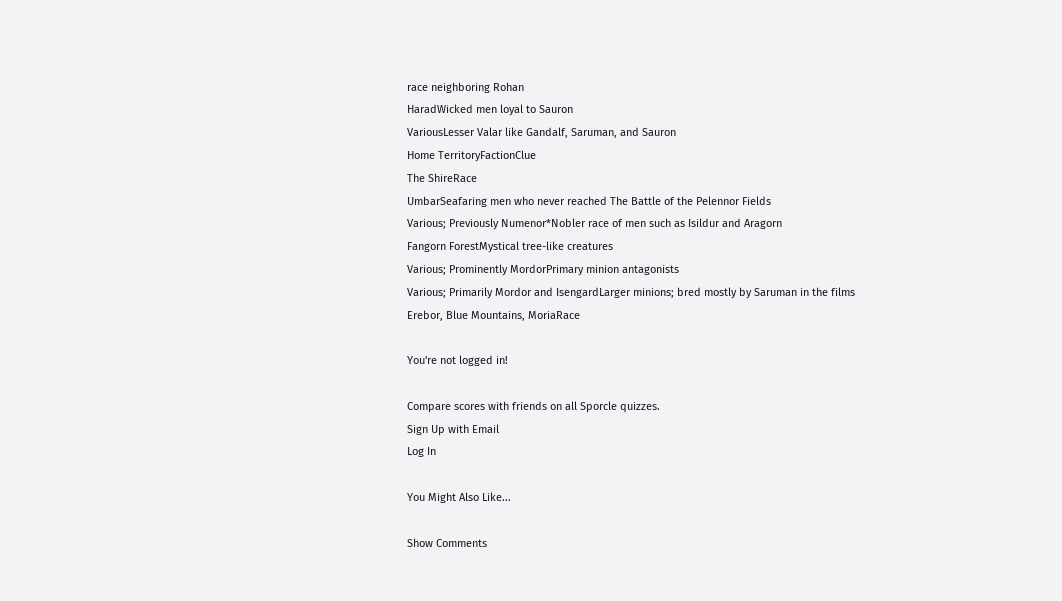race neighboring Rohan
HaradWicked men loyal to Sauron
VariousLesser Valar like Gandalf, Saruman, and Sauron
Home TerritoryFactionClue
The ShireRace
UmbarSeafaring men who never reached The Battle of the Pelennor Fields
Various; Previously Numenor*Nobler race of men such as Isildur and Aragorn
Fangorn ForestMystical tree-like creatures
Various; Prominently MordorPrimary minion antagonists
Various; Primarily Mordor and IsengardLarger minions; bred mostly by Saruman in the films
Erebor, Blue Mountains, MoriaRace

You're not logged in!

Compare scores with friends on all Sporcle quizzes.
Sign Up with Email
Log In

You Might Also Like...

Show Comments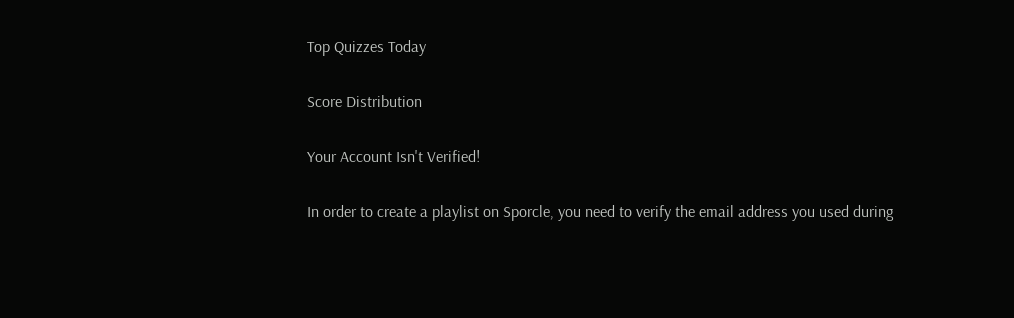Top Quizzes Today

Score Distribution

Your Account Isn't Verified!

In order to create a playlist on Sporcle, you need to verify the email address you used during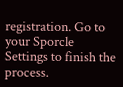registration. Go to your Sporcle Settings to finish the process.